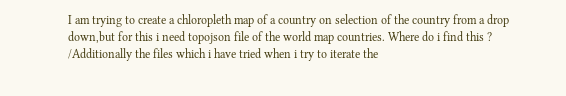I am trying to create a chloropleth map of a country on selection of the country from a drop down,but for this i need topojson file of the world map countries. Where do i find this ? /Additionally the files which i have tried when i try to iterate the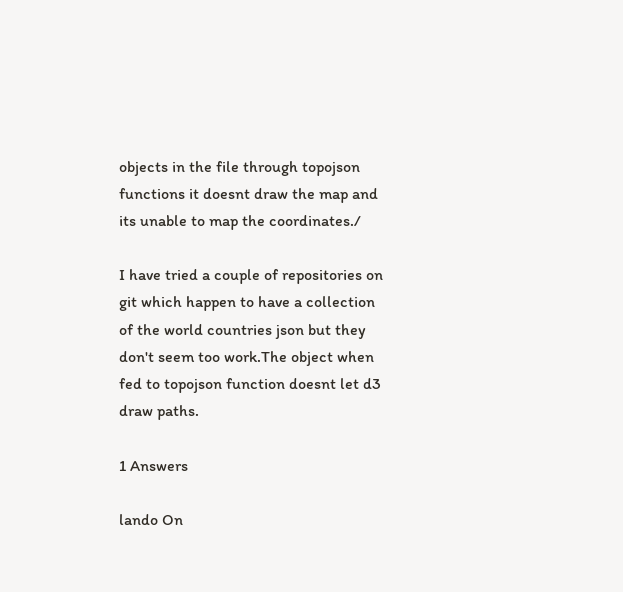objects in the file through topojson functions it doesnt draw the map and its unable to map the coordinates./

I have tried a couple of repositories on git which happen to have a collection of the world countries json but they don't seem too work.The object when fed to topojson function doesnt let d3 draw paths.

1 Answers

lando On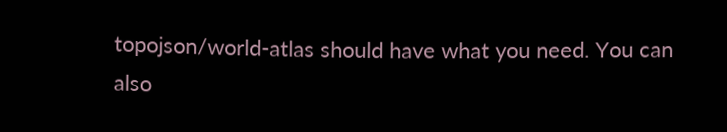topojson/world-atlas should have what you need. You can also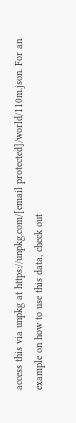access this via unpkg at https://unpkg.com/[email protected]/world/110m.json. For an example on how to use this data, check out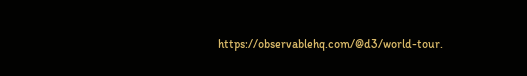https://observablehq.com/@d3/world-tour.